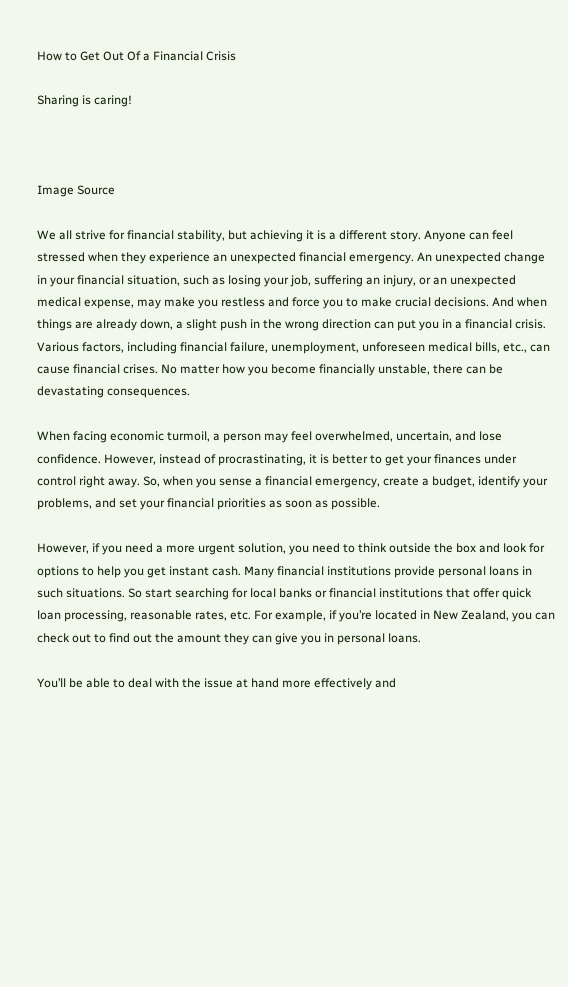How to Get Out Of a Financial Crisis

Sharing is caring!



Image Source

We all strive for financial stability, but achieving it is a different story. Anyone can feel stressed when they experience an unexpected financial emergency. An unexpected change in your financial situation, such as losing your job, suffering an injury, or an unexpected medical expense, may make you restless and force you to make crucial decisions. And when things are already down, a slight push in the wrong direction can put you in a financial crisis. Various factors, including financial failure, unemployment, unforeseen medical bills, etc., can cause financial crises. No matter how you become financially unstable, there can be devastating consequences.

When facing economic turmoil, a person may feel overwhelmed, uncertain, and lose confidence. However, instead of procrastinating, it is better to get your finances under control right away. So, when you sense a financial emergency, create a budget, identify your problems, and set your financial priorities as soon as possible.

However, if you need a more urgent solution, you need to think outside the box and look for options to help you get instant cash. Many financial institutions provide personal loans in such situations. So start searching for local banks or financial institutions that offer quick loan processing, reasonable rates, etc. For example, if you’re located in New Zealand, you can check out to find out the amount they can give you in personal loans.

You’ll be able to deal with the issue at hand more effectively and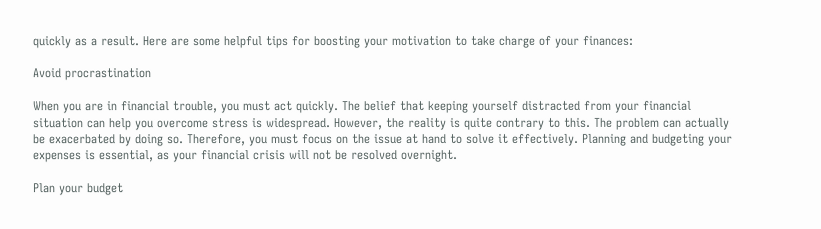quickly as a result. Here are some helpful tips for boosting your motivation to take charge of your finances:

Avoid procrastination

When you are in financial trouble, you must act quickly. The belief that keeping yourself distracted from your financial situation can help you overcome stress is widespread. However, the reality is quite contrary to this. The problem can actually be exacerbated by doing so. Therefore, you must focus on the issue at hand to solve it effectively. Planning and budgeting your expenses is essential, as your financial crisis will not be resolved overnight.

Plan your budget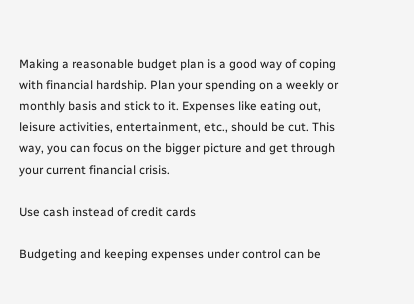Making a reasonable budget plan is a good way of coping with financial hardship. Plan your spending on a weekly or monthly basis and stick to it. Expenses like eating out, leisure activities, entertainment, etc., should be cut. This way, you can focus on the bigger picture and get through your current financial crisis.

Use cash instead of credit cards

Budgeting and keeping expenses under control can be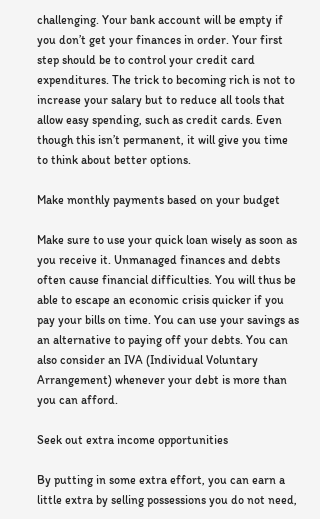challenging. Your bank account will be empty if you don’t get your finances in order. Your first step should be to control your credit card expenditures. The trick to becoming rich is not to increase your salary but to reduce all tools that allow easy spending, such as credit cards. Even though this isn’t permanent, it will give you time to think about better options.

Make monthly payments based on your budget

Make sure to use your quick loan wisely as soon as you receive it. Unmanaged finances and debts often cause financial difficulties. You will thus be able to escape an economic crisis quicker if you pay your bills on time. You can use your savings as an alternative to paying off your debts. You can also consider an IVA (Individual Voluntary Arrangement) whenever your debt is more than you can afford.

Seek out extra income opportunities

By putting in some extra effort, you can earn a little extra by selling possessions you do not need,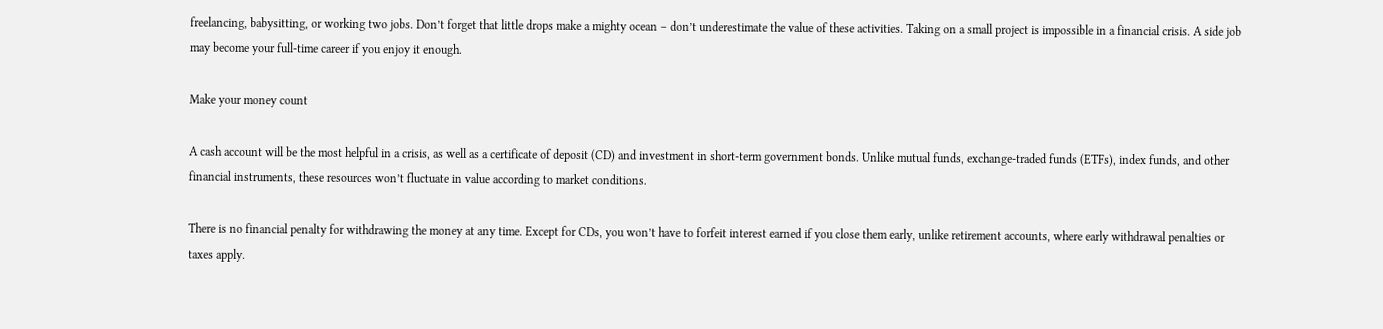freelancing, babysitting, or working two jobs. Don’t forget that little drops make a mighty ocean – don’t underestimate the value of these activities. Taking on a small project is impossible in a financial crisis. A side job may become your full-time career if you enjoy it enough.

Make your money count

A cash account will be the most helpful in a crisis, as well as a certificate of deposit (CD) and investment in short-term government bonds. Unlike mutual funds, exchange-traded funds (ETFs), index funds, and other financial instruments, these resources won’t fluctuate in value according to market conditions.

There is no financial penalty for withdrawing the money at any time. Except for CDs, you won’t have to forfeit interest earned if you close them early, unlike retirement accounts, where early withdrawal penalties or taxes apply.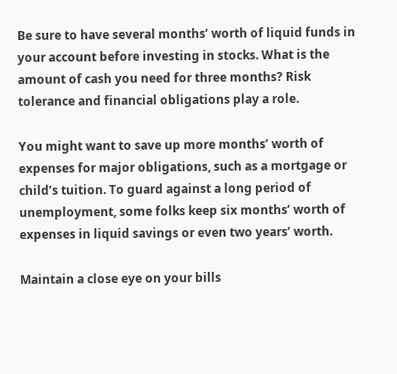Be sure to have several months’ worth of liquid funds in your account before investing in stocks. What is the amount of cash you need for three months? Risk tolerance and financial obligations play a role.

You might want to save up more months’ worth of expenses for major obligations, such as a mortgage or child’s tuition. To guard against a long period of unemployment, some folks keep six months’ worth of expenses in liquid savings or even two years’ worth.

Maintain a close eye on your bills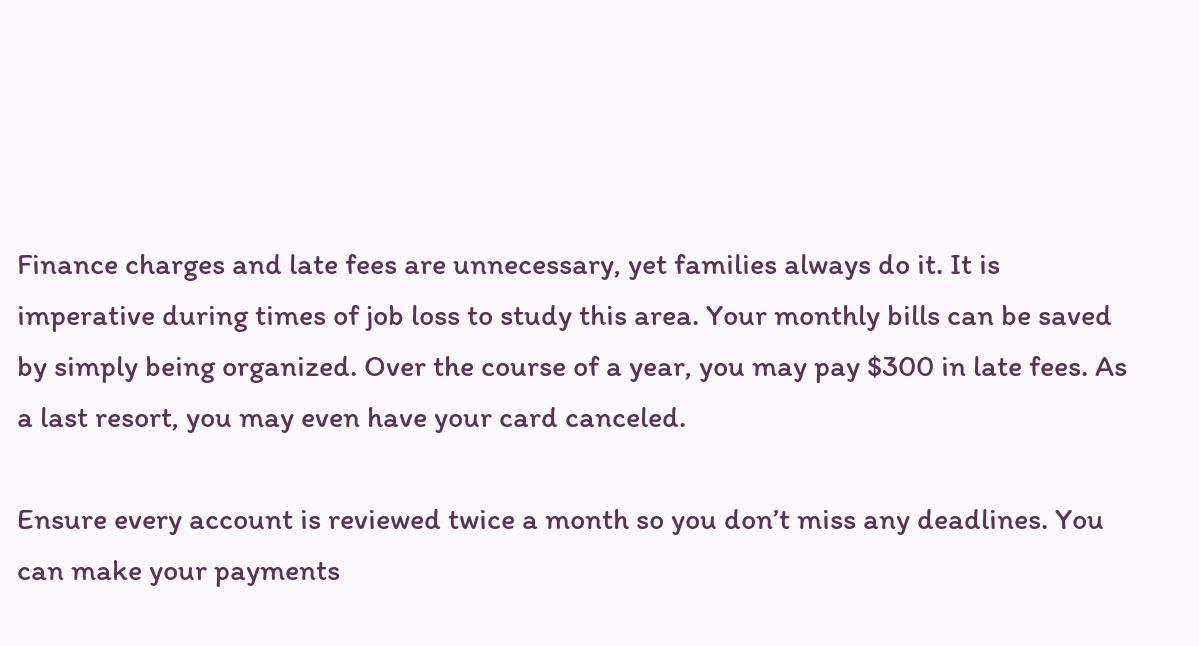Finance charges and late fees are unnecessary, yet families always do it. It is imperative during times of job loss to study this area. Your monthly bills can be saved by simply being organized. Over the course of a year, you may pay $300 in late fees. As a last resort, you may even have your card canceled.

Ensure every account is reviewed twice a month so you don’t miss any deadlines. You can make your payments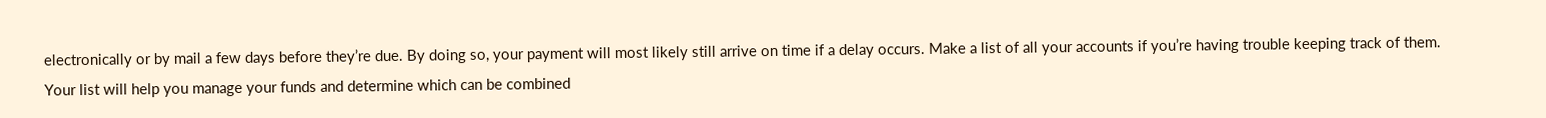electronically or by mail a few days before they’re due. By doing so, your payment will most likely still arrive on time if a delay occurs. Make a list of all your accounts if you’re having trouble keeping track of them. Your list will help you manage your funds and determine which can be combined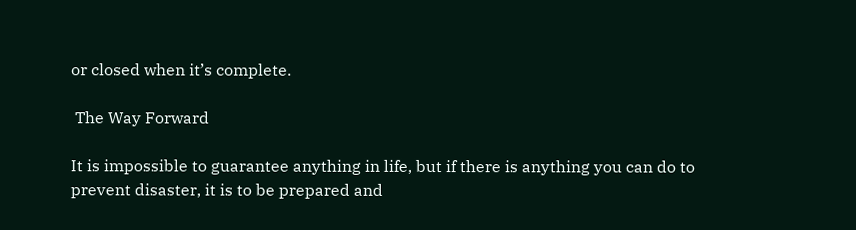or closed when it’s complete.

 The Way Forward

It is impossible to guarantee anything in life, but if there is anything you can do to prevent disaster, it is to be prepared and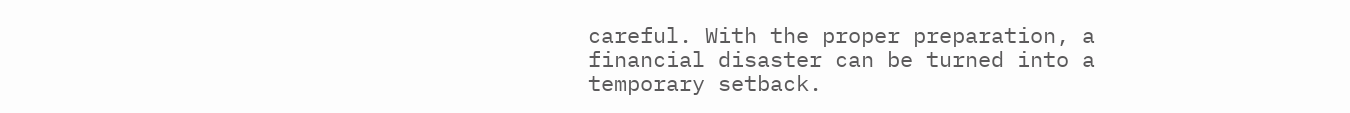careful. With the proper preparation, a financial disaster can be turned into a temporary setback.